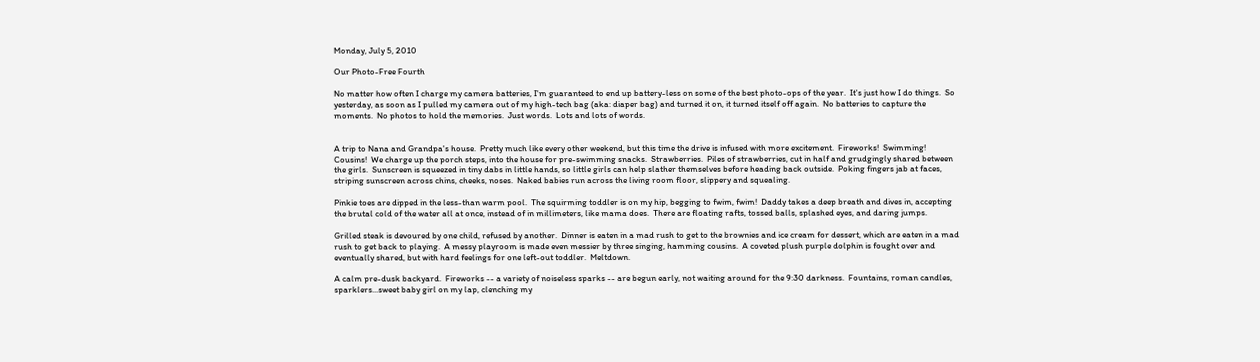Monday, July 5, 2010

Our Photo-Free Fourth

No matter how often I charge my camera batteries, I'm guaranteed to end up battery-less on some of the best photo-ops of the year.  It's just how I do things.  So yesterday, as soon as I pulled my camera out of my high-tech bag (aka: diaper bag) and turned it on, it turned itself off again.  No batteries to capture the moments.  No photos to hold the memories.  Just words.  Lots and lots of words.


A trip to Nana and Grandpa's house.  Pretty much like every other weekend, but this time the drive is infused with more excitement.  Fireworks!  Swimming!  Cousins!  We charge up the porch steps, into the house for pre-swimming snacks.  Strawberries.  Piles of strawberries, cut in half and grudgingly shared between the girls.  Sunscreen is squeezed in tiny dabs in little hands, so little girls can help slather themselves before heading back outside.  Poking fingers jab at faces, striping sunscreen across chins, cheeks, noses.  Naked babies run across the living room floor, slippery and squealing.

Pinkie toes are dipped in the less-than warm pool.  The squirming toddler is on my hip, begging to fwim, fwim!  Daddy takes a deep breath and dives in, accepting the brutal cold of the water all at once, instead of in millimeters, like mama does.  There are floating rafts, tossed balls, splashed eyes, and daring jumps.

Grilled steak is devoured by one child, refused by another.  Dinner is eaten in a mad rush to get to the brownies and ice cream for dessert, which are eaten in a mad rush to get back to playing.  A messy playroom is made even messier by three singing, hamming cousins.  A coveted plush purple dolphin is fought over and eventually shared, but with hard feelings for one left-out toddler.  Meltdown.

A calm pre-dusk backyard.  Fireworks -- a variety of noiseless sparks -- are begun early, not waiting around for the 9:30 darkness.  Fountains, roman candles, sparklers...sweet baby girl on my lap, clenching my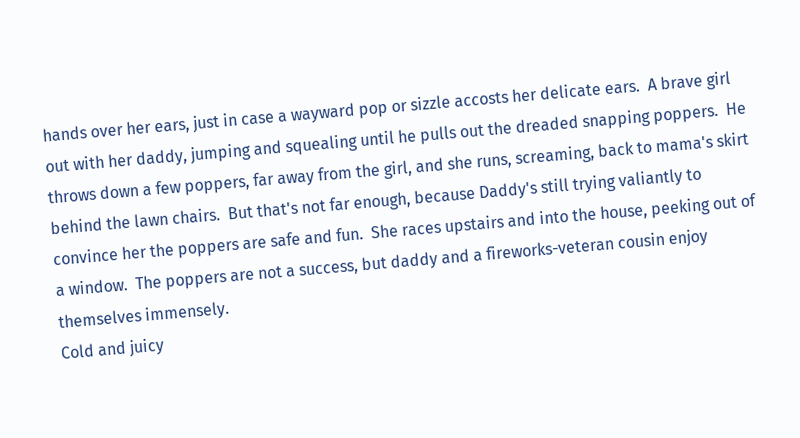hands over her ears, just in case a wayward pop or sizzle accosts her delicate ears.  A brave girl out with her daddy, jumping and squealing until he pulls out the dreaded snapping poppers.  He throws down a few poppers, far away from the girl, and she runs, screaming, back to mama's skirt behind the lawn chairs.  But that's not far enough, because Daddy's still trying valiantly to convince her the poppers are safe and fun.  She races upstairs and into the house, peeking out of a window.  The poppers are not a success, but daddy and a fireworks-veteran cousin enjoy themselves immensely.
Cold and juicy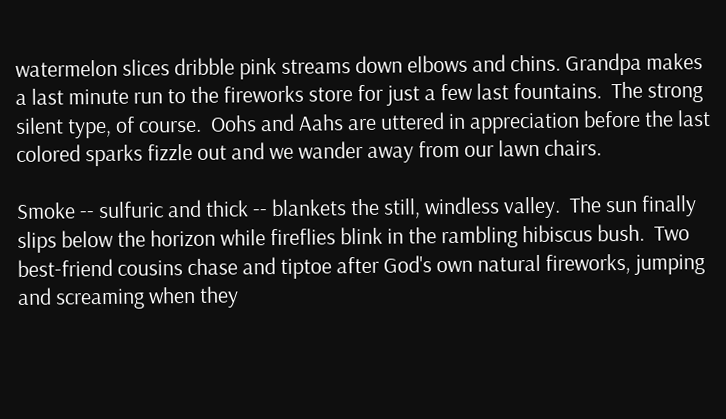watermelon slices dribble pink streams down elbows and chins. Grandpa makes a last minute run to the fireworks store for just a few last fountains.  The strong silent type, of course.  Oohs and Aahs are uttered in appreciation before the last colored sparks fizzle out and we wander away from our lawn chairs.

Smoke -- sulfuric and thick -- blankets the still, windless valley.  The sun finally slips below the horizon while fireflies blink in the rambling hibiscus bush.  Two best-friend cousins chase and tiptoe after God's own natural fireworks, jumping and screaming when they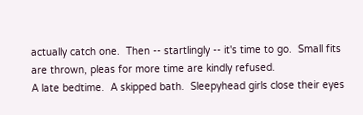actually catch one.  Then -- startlingly -- it's time to go.  Small fits are thrown, pleas for more time are kindly refused.
A late bedtime.  A skipped bath.  Sleepyhead girls close their eyes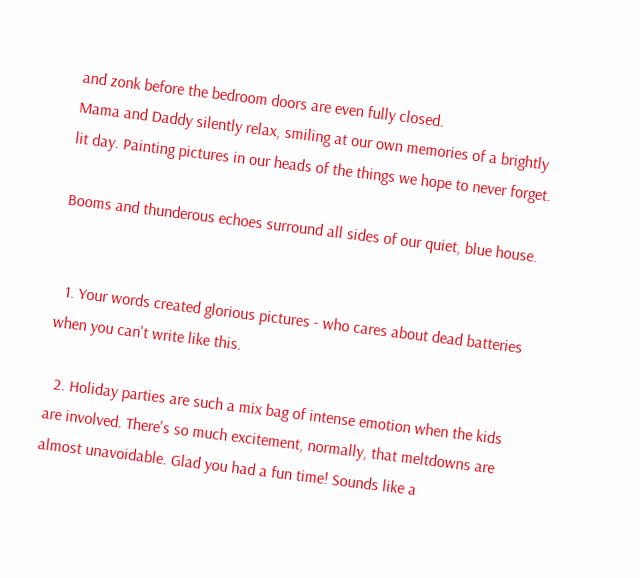and zonk before the bedroom doors are even fully closed.
Mama and Daddy silently relax, smiling at our own memories of a brightly lit day. Painting pictures in our heads of the things we hope to never forget.

Booms and thunderous echoes surround all sides of our quiet, blue house.


  1. Your words created glorious pictures - who cares about dead batteries when you can't write like this.

  2. Holiday parties are such a mix bag of intense emotion when the kids are involved. There's so much excitement, normally, that meltdowns are almost unavoidable. Glad you had a fun time! Sounds like a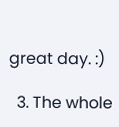great day. :)

  3. The whole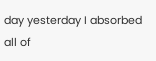day yesterday I absorbed all of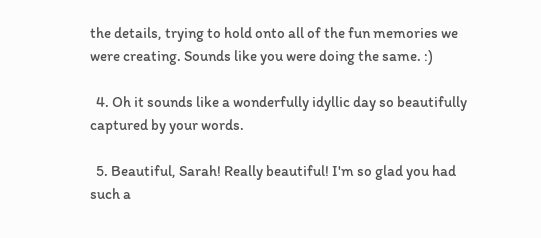the details, trying to hold onto all of the fun memories we were creating. Sounds like you were doing the same. :)

  4. Oh it sounds like a wonderfully idyllic day so beautifully captured by your words.

  5. Beautiful, Sarah! Really beautiful! I'm so glad you had such a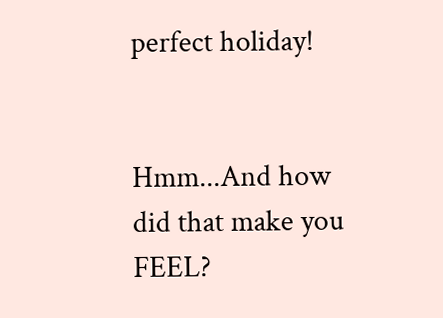perfect holiday!


Hmm...And how did that make you FEEL?